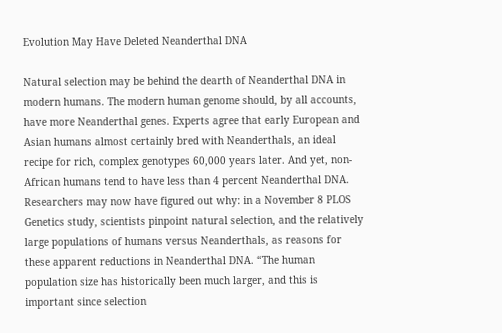Evolution May Have Deleted Neanderthal DNA

Natural selection may be behind the dearth of Neanderthal DNA in modern humans. The modern human genome should, by all accounts, have more Neanderthal genes. Experts agree that early European and Asian humans almost certainly bred with Neanderthals, an ideal recipe for rich, complex genotypes 60,000 years later. And yet, non-African humans tend to have less than 4 percent Neanderthal DNA. Researchers may now have figured out why: in a November 8 PLOS Genetics study, scientists pinpoint natural selection, and the relatively large populations of humans versus Neanderthals, as reasons for these apparent reductions in Neanderthal DNA. “The human population size has historically been much larger, and this is important since selection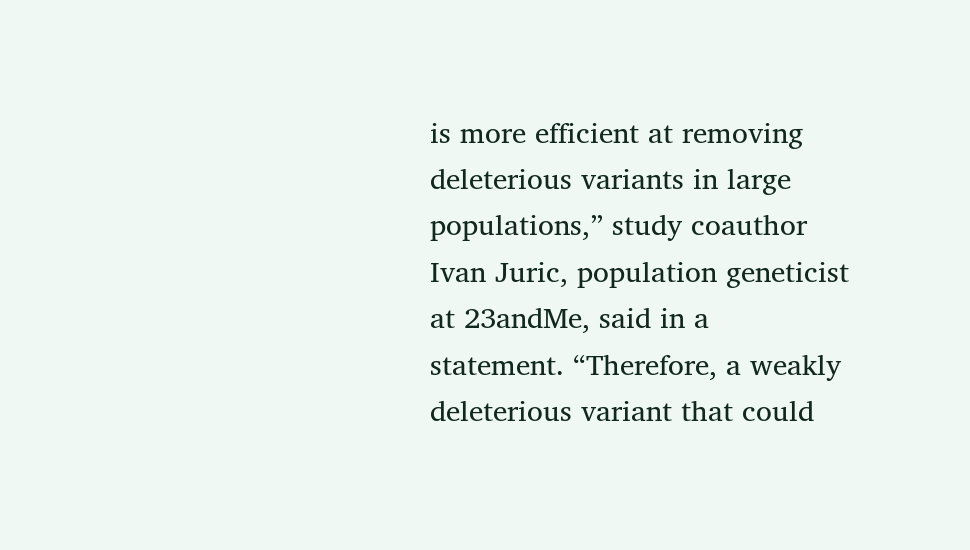is more efficient at removing deleterious variants in large populations,” study coauthor Ivan Juric, population geneticist at 23andMe, said in a statement. “Therefore, a weakly deleterious variant that could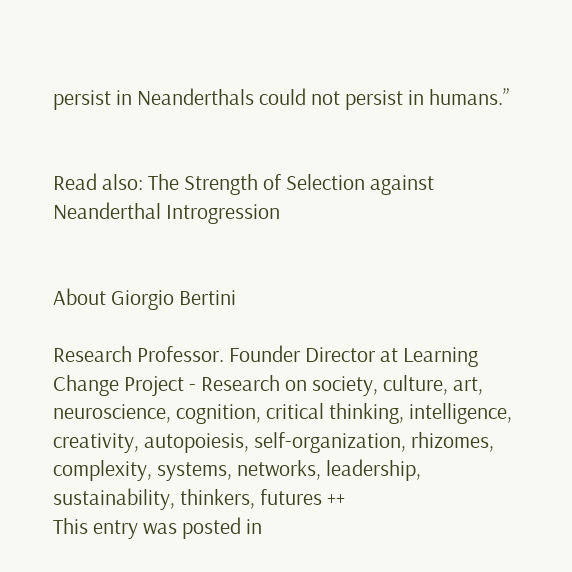persist in Neanderthals could not persist in humans.”


Read also: The Strength of Selection against Neanderthal Introgression


About Giorgio Bertini

Research Professor. Founder Director at Learning Change Project - Research on society, culture, art, neuroscience, cognition, critical thinking, intelligence, creativity, autopoiesis, self-organization, rhizomes, complexity, systems, networks, leadership, sustainability, thinkers, futures ++
This entry was posted in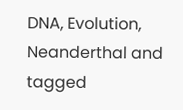DNA, Evolution, Neanderthal and tagged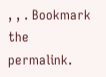, , . Bookmark the permalink.